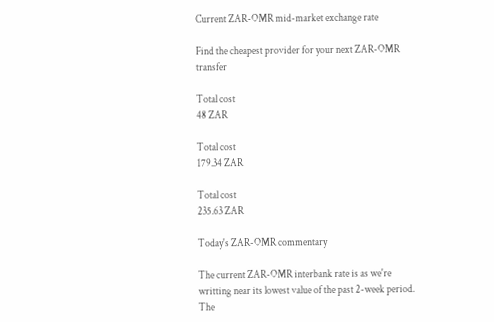Current ZAR-OMR mid-market exchange rate

Find the cheapest provider for your next ZAR-OMR transfer

Total cost
48 ZAR

Total cost
179.34 ZAR

Total cost
235.63 ZAR

Today's ZAR-OMR commentary

The current ZAR-OMR interbank rate is as we're writting near its lowest value of the past 2-week period. The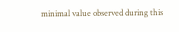minimal value observed during this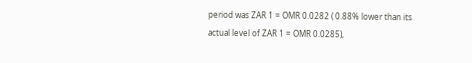period was ZAR 1 = OMR 0.0282 ( 0.88% lower than its actual level of ZAR 1 = OMR 0.0285),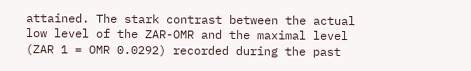attained. The stark contrast between the actual low level of the ZAR-OMR and the maximal level (ZAR 1 = OMR 0.0292) recorded during the past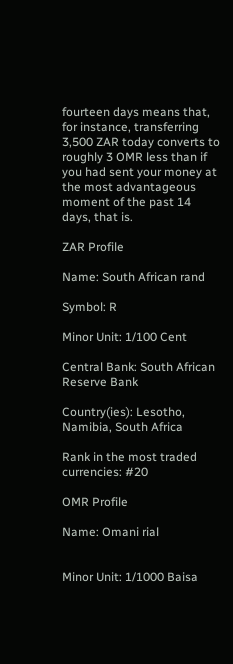fourteen days means that, for instance, transferring 3,500 ZAR today converts to roughly 3 OMR less than if you had sent your money at the most advantageous moment of the past 14 days, that is.

ZAR Profile

Name: South African rand

Symbol: R

Minor Unit: 1/100 Cent

Central Bank: South African Reserve Bank

Country(ies): Lesotho, Namibia, South Africa

Rank in the most traded currencies: #20

OMR Profile

Name: Omani rial


Minor Unit: 1/1000 Baisa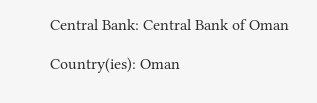Central Bank: Central Bank of Oman

Country(ies): Oman